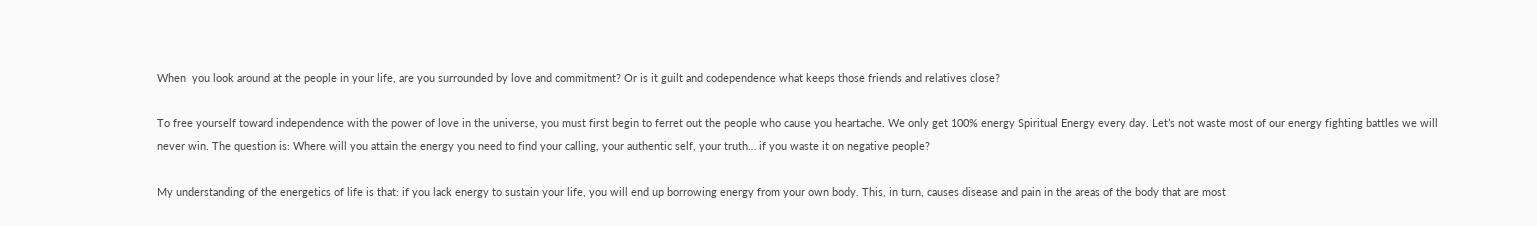When  you look around at the people in your life, are you surrounded by love and commitment? Or is it guilt and codependence what keeps those friends and relatives close?

To free yourself toward independence with the power of love in the universe, you must first begin to ferret out the people who cause you heartache. We only get 100% energy Spiritual Energy every day. Let’s not waste most of our energy fighting battles we will never win. The question is: Where will you attain the energy you need to find your calling, your authentic self, your truth… if you waste it on negative people?

My understanding of the energetics of life is that: if you lack energy to sustain your life, you will end up borrowing energy from your own body. This, in turn, causes disease and pain in the areas of the body that are most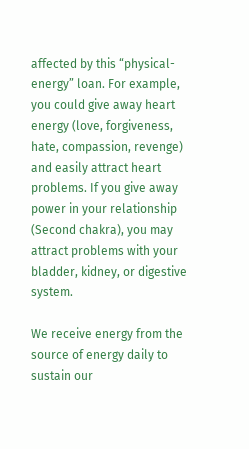affected by this “physical-energy” loan. For example, you could give away heart energy (love, forgiveness, hate, compassion, revenge) and easily attract heart problems. If you give away power in your relationship (Second chakra), you may attract problems with your bladder, kidney, or digestive system.

We receive energy from the source of energy daily to sustain our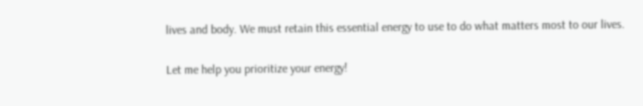lives and body. We must retain this essential energy to use to do what matters most to our lives.

Let me help you prioritize your energy!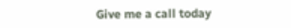Give me a call today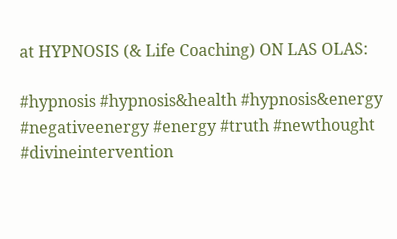at HYPNOSIS (& Life Coaching) ON LAS OLAS:

#hypnosis #hypnosis&health #hypnosis&energy #negativeenergy #energy #truth #newthought #divineintervention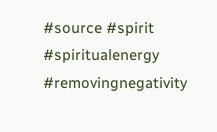#source #spirit #spiritualenergy #removingnegativity